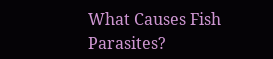What Causes Fish Parasites?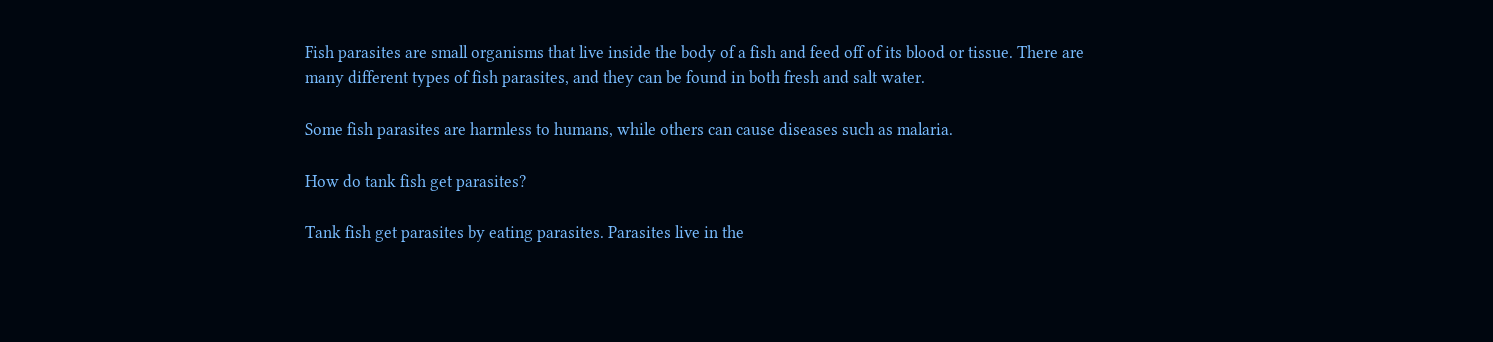Fish parasites are small organisms that live inside the body of a fish and feed off of its blood or tissue. There are many different types of fish parasites, and they can be found in both fresh and salt water.

Some fish parasites are harmless to humans, while others can cause diseases such as malaria.

How do tank fish get parasites?

Tank fish get parasites by eating parasites. Parasites live in the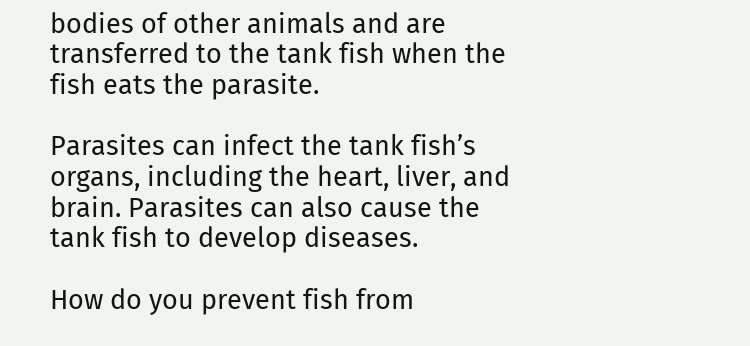bodies of other animals and are transferred to the tank fish when the fish eats the parasite.

Parasites can infect the tank fish’s organs, including the heart, liver, and brain. Parasites can also cause the tank fish to develop diseases.

How do you prevent fish from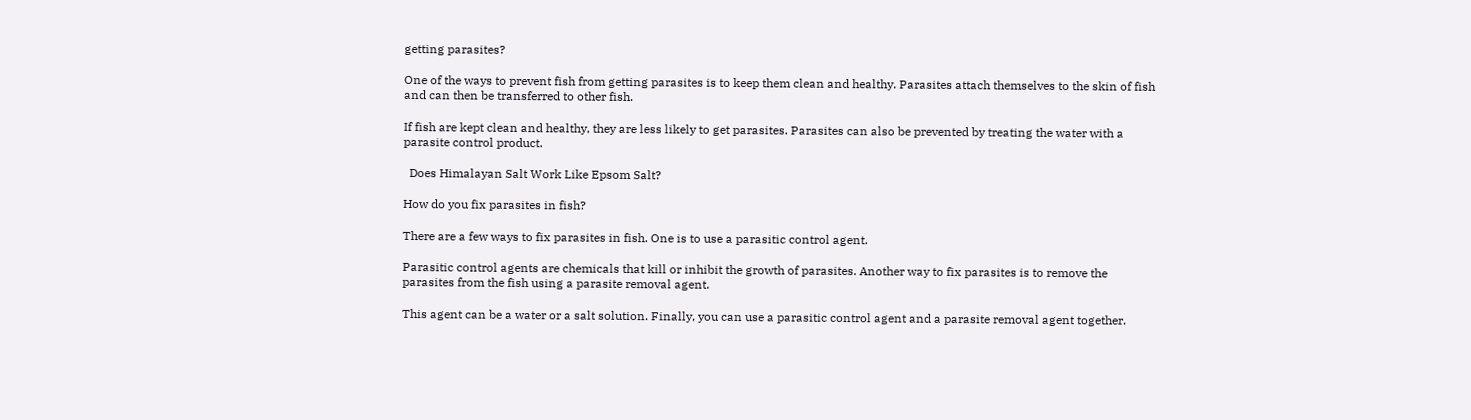getting parasites?

One of the ways to prevent fish from getting parasites is to keep them clean and healthy. Parasites attach themselves to the skin of fish and can then be transferred to other fish.

If fish are kept clean and healthy, they are less likely to get parasites. Parasites can also be prevented by treating the water with a parasite control product.

  Does Himalayan Salt Work Like Epsom Salt?

How do you fix parasites in fish?

There are a few ways to fix parasites in fish. One is to use a parasitic control agent.

Parasitic control agents are chemicals that kill or inhibit the growth of parasites. Another way to fix parasites is to remove the parasites from the fish using a parasite removal agent.

This agent can be a water or a salt solution. Finally, you can use a parasitic control agent and a parasite removal agent together.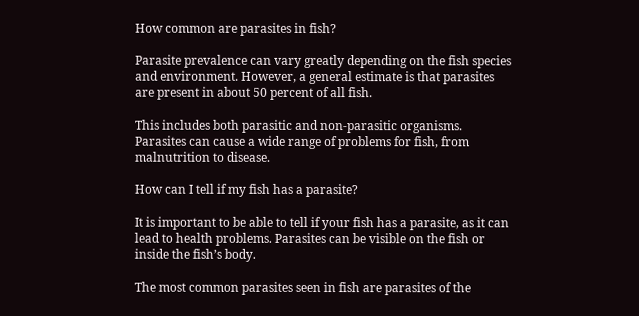How common are parasites in fish?

Parasite prevalence can vary greatly depending on the fish species and environment. However, a general estimate is that parasites are present in about 50 percent of all fish.

This includes both parasitic and non-parasitic organisms. Parasites can cause a wide range of problems for fish, from malnutrition to disease.

How can I tell if my fish has a parasite?

It is important to be able to tell if your fish has a parasite, as it can lead to health problems. Parasites can be visible on the fish or inside the fish’s body.

The most common parasites seen in fish are parasites of the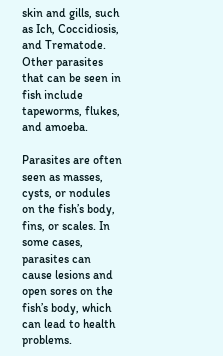skin and gills, such as Ich, Coccidiosis, and Trematode. Other parasites that can be seen in fish include tapeworms, flukes, and amoeba.

Parasites are often seen as masses, cysts, or nodules on the fish’s body, fins, or scales. In some cases, parasites can cause lesions and open sores on the fish’s body, which can lead to health problems.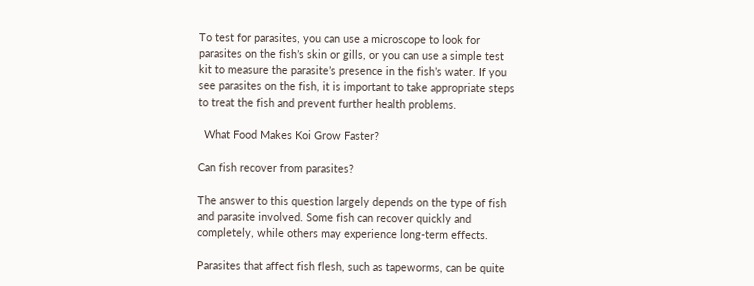To test for parasites, you can use a microscope to look for parasites on the fish’s skin or gills, or you can use a simple test kit to measure the parasite’s presence in the fish’s water. If you see parasites on the fish, it is important to take appropriate steps to treat the fish and prevent further health problems.

  What Food Makes Koi Grow Faster?

Can fish recover from parasites?

The answer to this question largely depends on the type of fish and parasite involved. Some fish can recover quickly and completely, while others may experience long-term effects.

Parasites that affect fish flesh, such as tapeworms, can be quite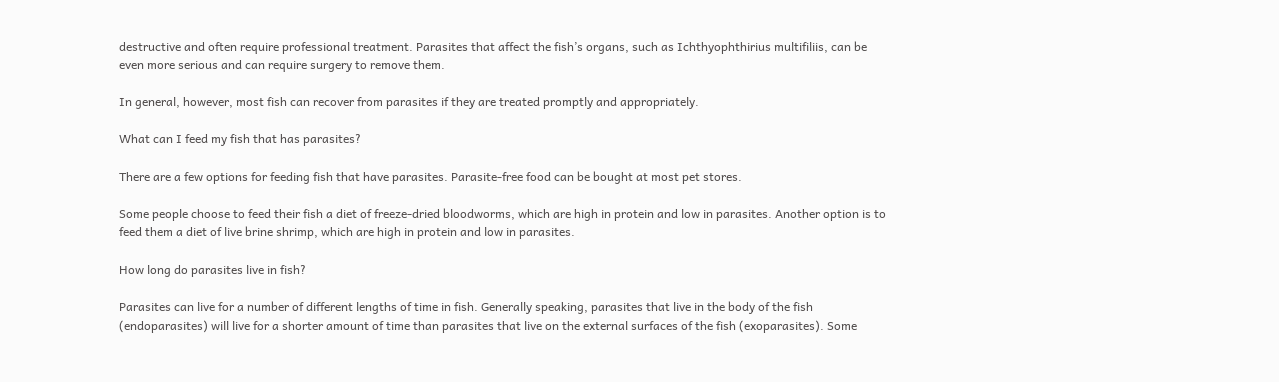destructive and often require professional treatment. Parasites that affect the fish’s organs, such as Ichthyophthirius multifiliis, can be even more serious and can require surgery to remove them.

In general, however, most fish can recover from parasites if they are treated promptly and appropriately.

What can I feed my fish that has parasites?

There are a few options for feeding fish that have parasites. Parasite-free food can be bought at most pet stores.

Some people choose to feed their fish a diet of freeze-dried bloodworms, which are high in protein and low in parasites. Another option is to feed them a diet of live brine shrimp, which are high in protein and low in parasites.

How long do parasites live in fish?

Parasites can live for a number of different lengths of time in fish. Generally speaking, parasites that live in the body of the fish (endoparasites) will live for a shorter amount of time than parasites that live on the external surfaces of the fish (exoparasites). Some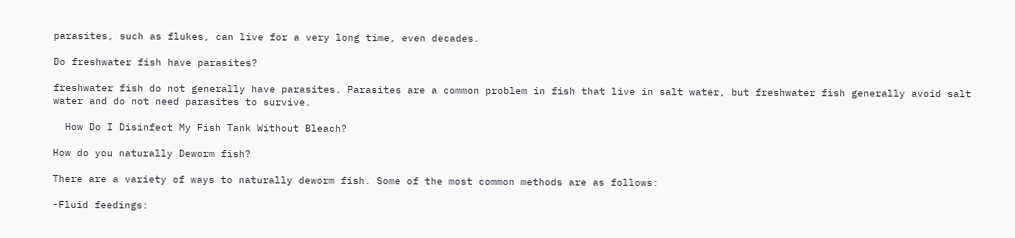parasites, such as flukes, can live for a very long time, even decades.

Do freshwater fish have parasites?

freshwater fish do not generally have parasites. Parasites are a common problem in fish that live in salt water, but freshwater fish generally avoid salt water and do not need parasites to survive.

  How Do I Disinfect My Fish Tank Without Bleach?

How do you naturally Deworm fish?

There are a variety of ways to naturally deworm fish. Some of the most common methods are as follows:

-Fluid feedings: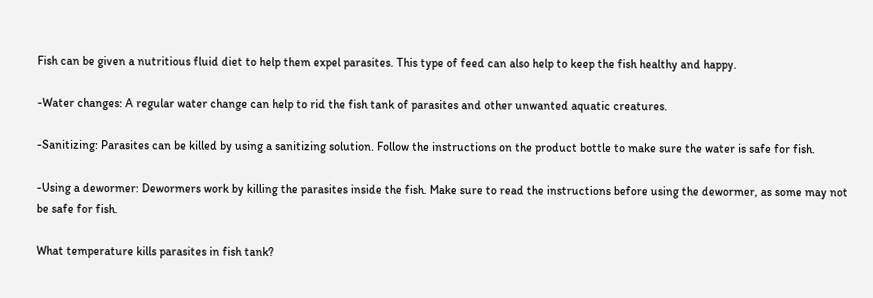Fish can be given a nutritious fluid diet to help them expel parasites. This type of feed can also help to keep the fish healthy and happy.

-Water changes: A regular water change can help to rid the fish tank of parasites and other unwanted aquatic creatures.

-Sanitizing: Parasites can be killed by using a sanitizing solution. Follow the instructions on the product bottle to make sure the water is safe for fish.

-Using a dewormer: Dewormers work by killing the parasites inside the fish. Make sure to read the instructions before using the dewormer, as some may not be safe for fish.

What temperature kills parasites in fish tank?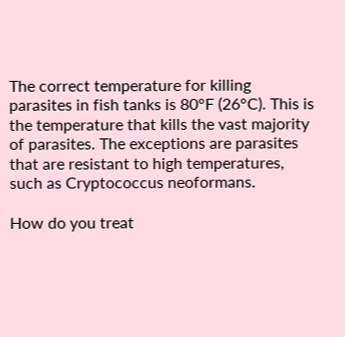The correct temperature for killing parasites in fish tanks is 80°F (26°C). This is the temperature that kills the vast majority of parasites. The exceptions are parasites that are resistant to high temperatures, such as Cryptococcus neoformans.

How do you treat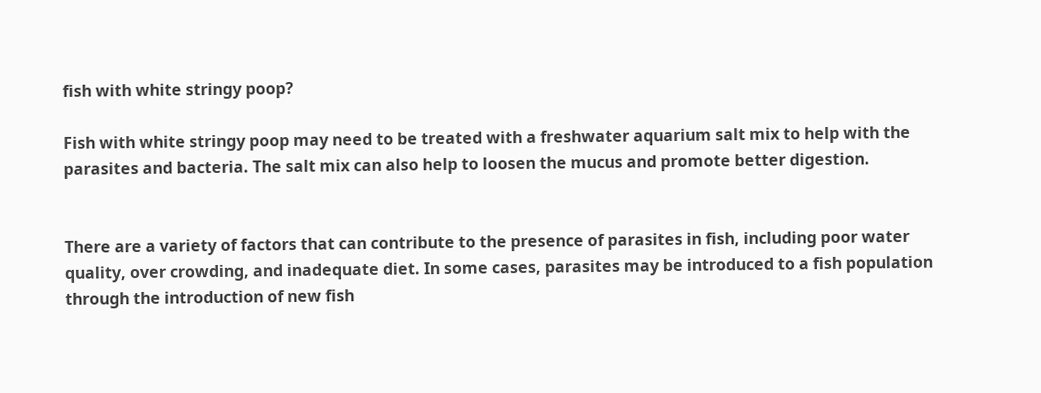fish with white stringy poop?

Fish with white stringy poop may need to be treated with a freshwater aquarium salt mix to help with the parasites and bacteria. The salt mix can also help to loosen the mucus and promote better digestion.


There are a variety of factors that can contribute to the presence of parasites in fish, including poor water quality, over crowding, and inadequate diet. In some cases, parasites may be introduced to a fish population through the introduction of new fish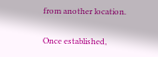from another location.

Once established,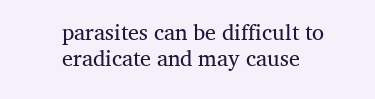parasites can be difficult to eradicate and may cause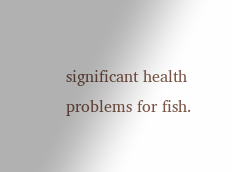significant health problems for fish.